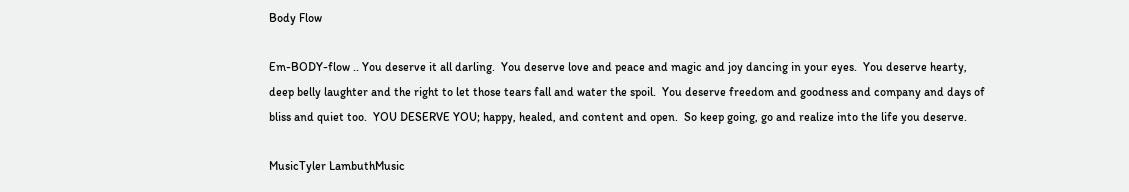Body Flow

Em-BODY-flow .. You deserve it all darling.  You deserve love and peace and magic and joy dancing in your eyes.  You deserve hearty, deep belly laughter and the right to let those tears fall and water the spoil.  You deserve freedom and goodness and company and days of bliss and quiet too.  YOU DESERVE YOU; happy, healed, and content and open.  So keep going, go and realize into the life you deserve.

MusicTyler LambuthMusic